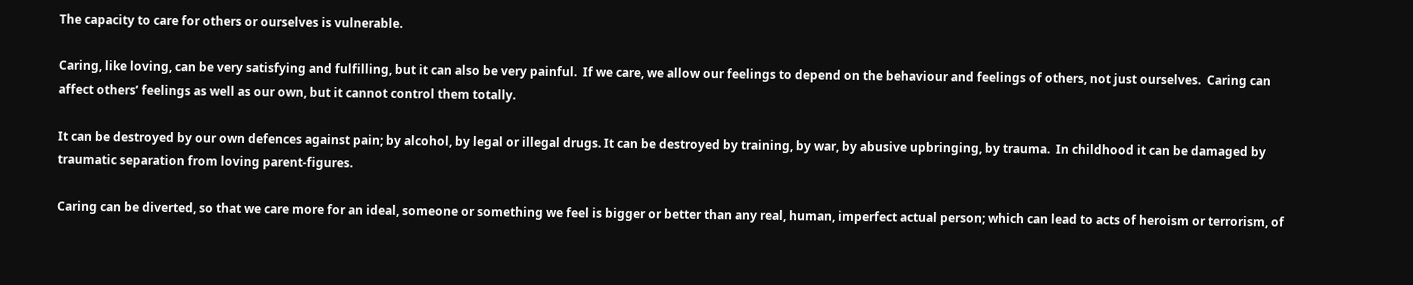The capacity to care for others or ourselves is vulnerable.

Caring, like loving, can be very satisfying and fulfilling, but it can also be very painful.  If we care, we allow our feelings to depend on the behaviour and feelings of others, not just ourselves.  Caring can affect others’ feelings as well as our own, but it cannot control them totally.

It can be destroyed by our own defences against pain; by alcohol, by legal or illegal drugs. It can be destroyed by training, by war, by abusive upbringing, by trauma.  In childhood it can be damaged by traumatic separation from loving parent-figures.

Caring can be diverted, so that we care more for an ideal, someone or something we feel is bigger or better than any real, human, imperfect actual person; which can lead to acts of heroism or terrorism, of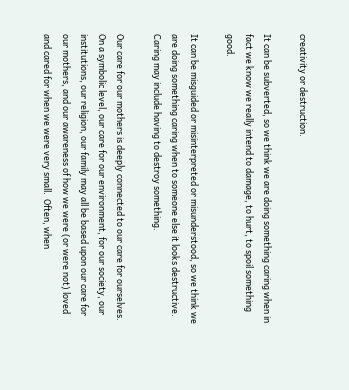creativity or destruction.

It can be subverted, so we think we are doing something caring when in fact we know we really intend to damage, to hurt, to spoil something good.

It can be misguided or misinterpreted or misunderstood, so we think we are doing something caring when to someone else it looks destructive.  Caring may include having to destroy something.

Our care for our mothers is deeply connected to our care for ourselves.  On a symbolic level, our care for our environment, for our society, our institutions, our religion, our family may all be based upon our care for our mothers, and our awareness of how we were (or were not) loved and cared for when we were very small.  Often, when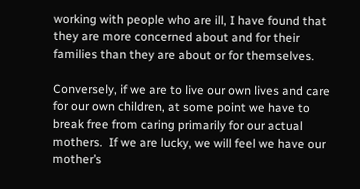working with people who are ill, I have found that they are more concerned about and for their families than they are about or for themselves.

Conversely, if we are to live our own lives and care for our own children, at some point we have to break free from caring primarily for our actual mothers.  If we are lucky, we will feel we have our mother’s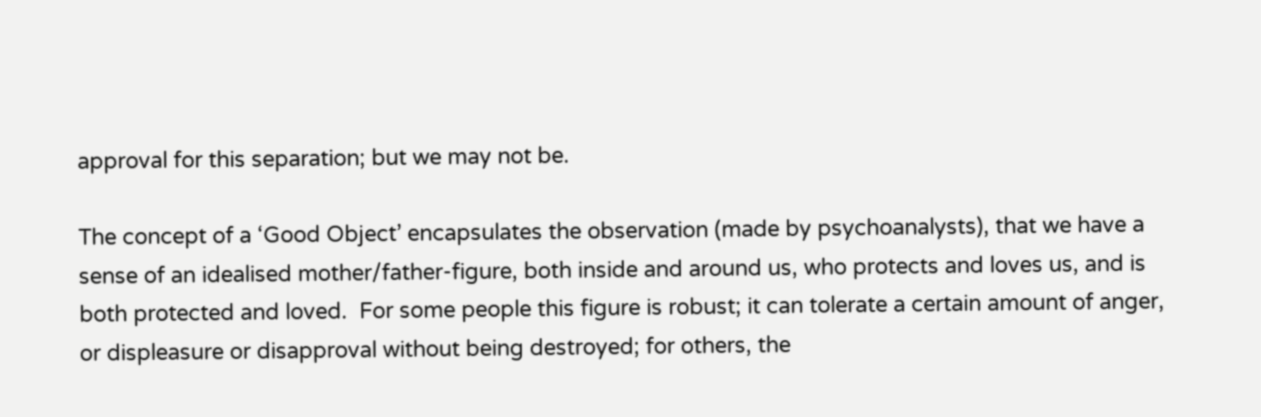approval for this separation; but we may not be.

The concept of a ‘Good Object’ encapsulates the observation (made by psychoanalysts), that we have a sense of an idealised mother/father-figure, both inside and around us, who protects and loves us, and is both protected and loved.  For some people this figure is robust; it can tolerate a certain amount of anger, or displeasure or disapproval without being destroyed; for others, the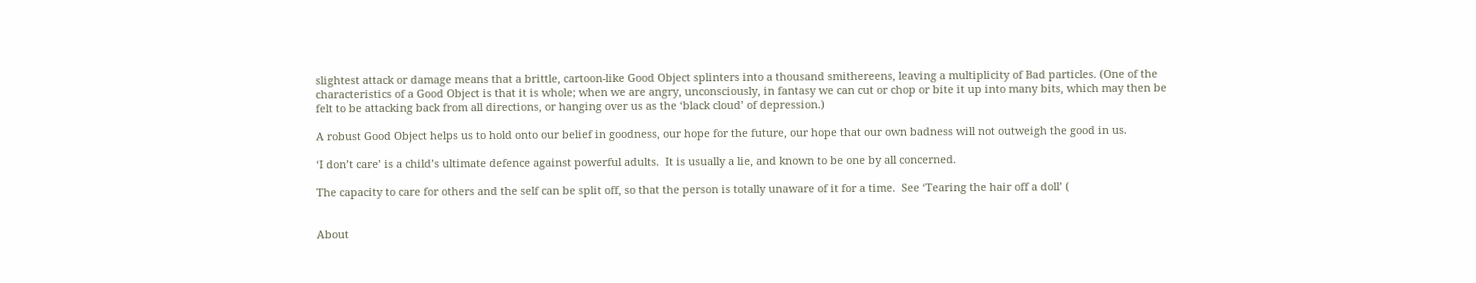slightest attack or damage means that a brittle, cartoon-like Good Object splinters into a thousand smithereens, leaving a multiplicity of Bad particles. (One of the characteristics of a Good Object is that it is whole; when we are angry, unconsciously, in fantasy we can cut or chop or bite it up into many bits, which may then be felt to be attacking back from all directions, or hanging over us as the ‘black cloud’ of depression.)

A robust Good Object helps us to hold onto our belief in goodness, our hope for the future, our hope that our own badness will not outweigh the good in us.

‘I don’t care’ is a child’s ultimate defence against powerful adults.  It is usually a lie, and known to be one by all concerned.

The capacity to care for others and the self can be split off, so that the person is totally unaware of it for a time.  See ‘Tearing the hair off a doll’ (


About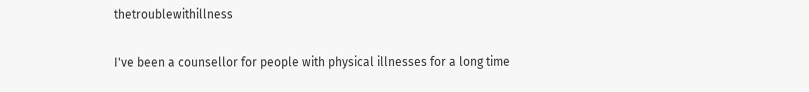thetroublewithillness

I've been a counsellor for people with physical illnesses for a long time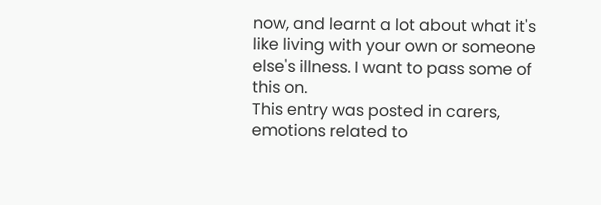now, and learnt a lot about what it's like living with your own or someone else's illness. I want to pass some of this on.
This entry was posted in carers, emotions related to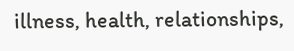illness, health, relationships,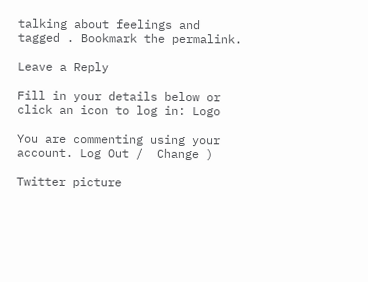talking about feelings and tagged . Bookmark the permalink.

Leave a Reply

Fill in your details below or click an icon to log in: Logo

You are commenting using your account. Log Out /  Change )

Twitter picture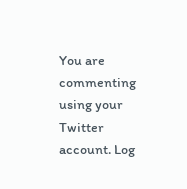You are commenting using your Twitter account. Log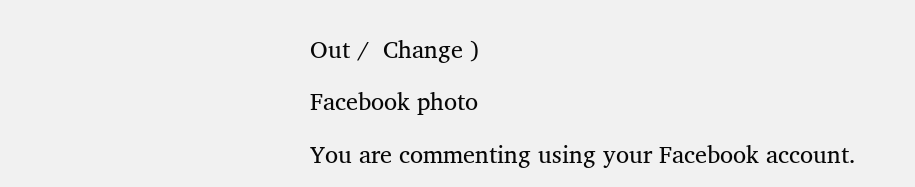Out /  Change )

Facebook photo

You are commenting using your Facebook account.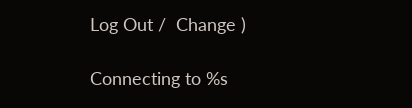Log Out /  Change )

Connecting to %s